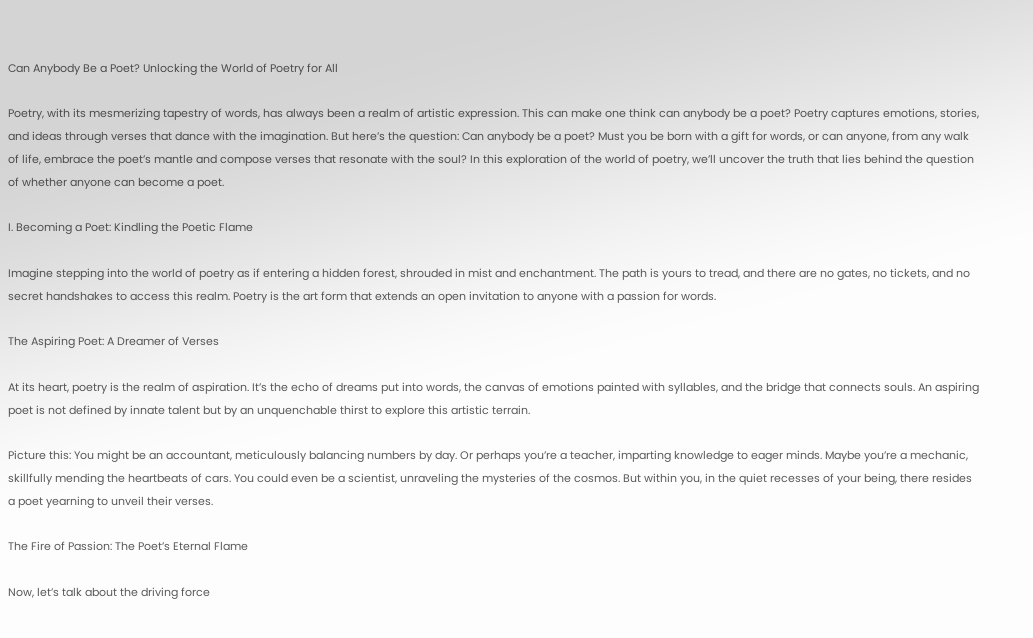Can Anybody Be a Poet? Unlocking the World of Poetry for All

Poetry, with its mesmerizing tapestry of words, has always been a realm of artistic expression. This can make one think can anybody be a poet? Poetry captures emotions, stories, and ideas through verses that dance with the imagination. But here’s the question: Can anybody be a poet? Must you be born with a gift for words, or can anyone, from any walk of life, embrace the poet’s mantle and compose verses that resonate with the soul? In this exploration of the world of poetry, we’ll uncover the truth that lies behind the question of whether anyone can become a poet.

I. Becoming a Poet: Kindling the Poetic Flame

Imagine stepping into the world of poetry as if entering a hidden forest, shrouded in mist and enchantment. The path is yours to tread, and there are no gates, no tickets, and no secret handshakes to access this realm. Poetry is the art form that extends an open invitation to anyone with a passion for words.

The Aspiring Poet: A Dreamer of Verses

At its heart, poetry is the realm of aspiration. It’s the echo of dreams put into words, the canvas of emotions painted with syllables, and the bridge that connects souls. An aspiring poet is not defined by innate talent but by an unquenchable thirst to explore this artistic terrain.

Picture this: You might be an accountant, meticulously balancing numbers by day. Or perhaps you’re a teacher, imparting knowledge to eager minds. Maybe you’re a mechanic, skillfully mending the heartbeats of cars. You could even be a scientist, unraveling the mysteries of the cosmos. But within you, in the quiet recesses of your being, there resides a poet yearning to unveil their verses.

The Fire of Passion: The Poet’s Eternal Flame

Now, let’s talk about the driving force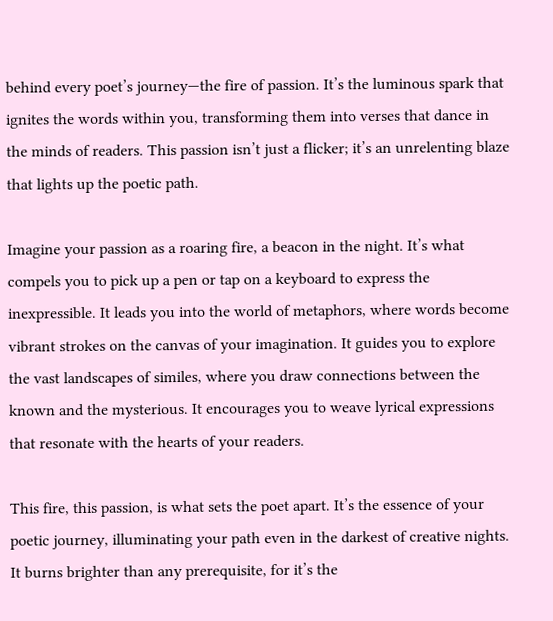behind every poet’s journey—the fire of passion. It’s the luminous spark that ignites the words within you, transforming them into verses that dance in the minds of readers. This passion isn’t just a flicker; it’s an unrelenting blaze that lights up the poetic path.

Imagine your passion as a roaring fire, a beacon in the night. It’s what compels you to pick up a pen or tap on a keyboard to express the inexpressible. It leads you into the world of metaphors, where words become vibrant strokes on the canvas of your imagination. It guides you to explore the vast landscapes of similes, where you draw connections between the known and the mysterious. It encourages you to weave lyrical expressions that resonate with the hearts of your readers.

This fire, this passion, is what sets the poet apart. It’s the essence of your poetic journey, illuminating your path even in the darkest of creative nights. It burns brighter than any prerequisite, for it’s the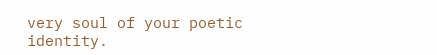very soul of your poetic identity.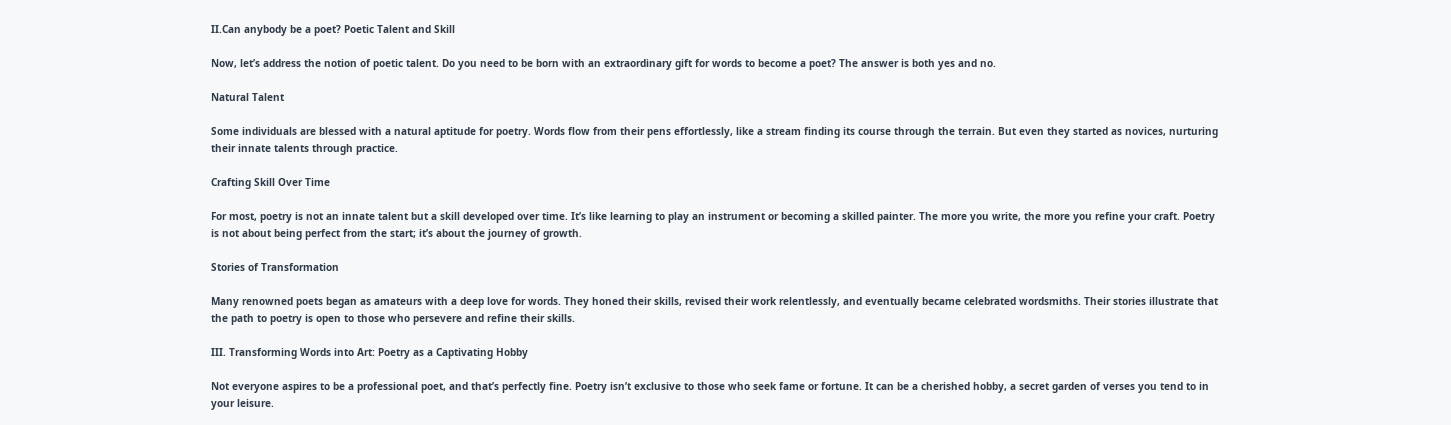II.Can anybody be a poet? Poetic Talent and Skill

Now, let’s address the notion of poetic talent. Do you need to be born with an extraordinary gift for words to become a poet? The answer is both yes and no.

Natural Talent

Some individuals are blessed with a natural aptitude for poetry. Words flow from their pens effortlessly, like a stream finding its course through the terrain. But even they started as novices, nurturing their innate talents through practice.

Crafting Skill Over Time

For most, poetry is not an innate talent but a skill developed over time. It’s like learning to play an instrument or becoming a skilled painter. The more you write, the more you refine your craft. Poetry is not about being perfect from the start; it’s about the journey of growth.

Stories of Transformation

Many renowned poets began as amateurs with a deep love for words. They honed their skills, revised their work relentlessly, and eventually became celebrated wordsmiths. Their stories illustrate that the path to poetry is open to those who persevere and refine their skills.

III. Transforming Words into Art: Poetry as a Captivating Hobby

Not everyone aspires to be a professional poet, and that’s perfectly fine. Poetry isn’t exclusive to those who seek fame or fortune. It can be a cherished hobby, a secret garden of verses you tend to in your leisure.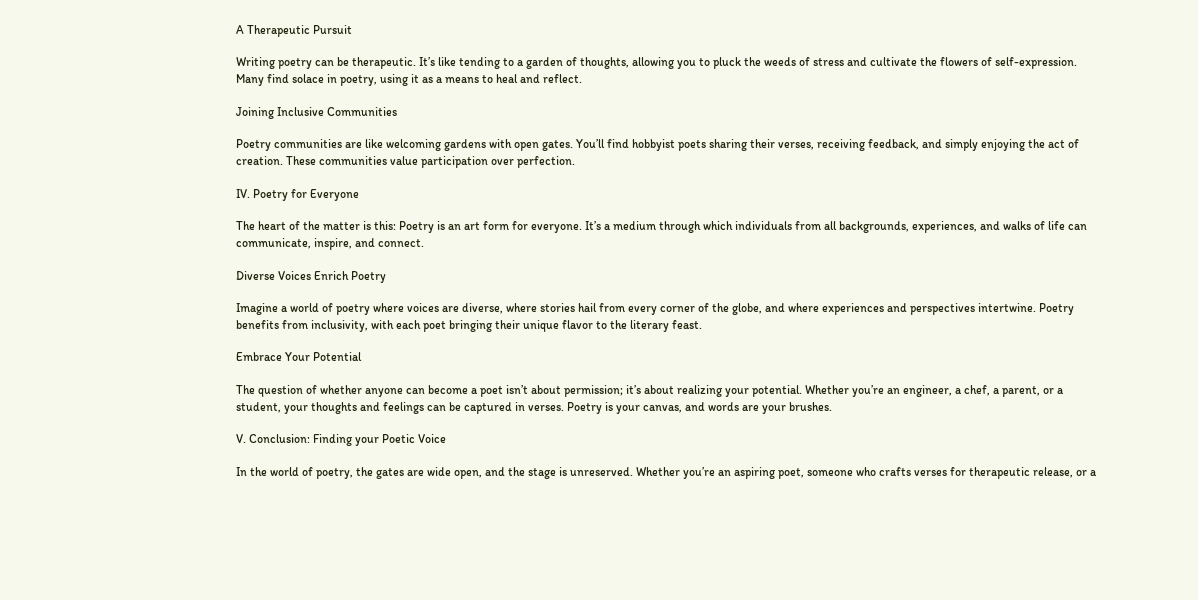A Therapeutic Pursuit

Writing poetry can be therapeutic. It’s like tending to a garden of thoughts, allowing you to pluck the weeds of stress and cultivate the flowers of self-expression. Many find solace in poetry, using it as a means to heal and reflect.

Joining Inclusive Communities

Poetry communities are like welcoming gardens with open gates. You’ll find hobbyist poets sharing their verses, receiving feedback, and simply enjoying the act of creation. These communities value participation over perfection.

IV. Poetry for Everyone

The heart of the matter is this: Poetry is an art form for everyone. It’s a medium through which individuals from all backgrounds, experiences, and walks of life can communicate, inspire, and connect.

Diverse Voices Enrich Poetry

Imagine a world of poetry where voices are diverse, where stories hail from every corner of the globe, and where experiences and perspectives intertwine. Poetry benefits from inclusivity, with each poet bringing their unique flavor to the literary feast.

Embrace Your Potential

The question of whether anyone can become a poet isn’t about permission; it’s about realizing your potential. Whether you’re an engineer, a chef, a parent, or a student, your thoughts and feelings can be captured in verses. Poetry is your canvas, and words are your brushes.

V. Conclusion: Finding your Poetic Voice

In the world of poetry, the gates are wide open, and the stage is unreserved. Whether you’re an aspiring poet, someone who crafts verses for therapeutic release, or a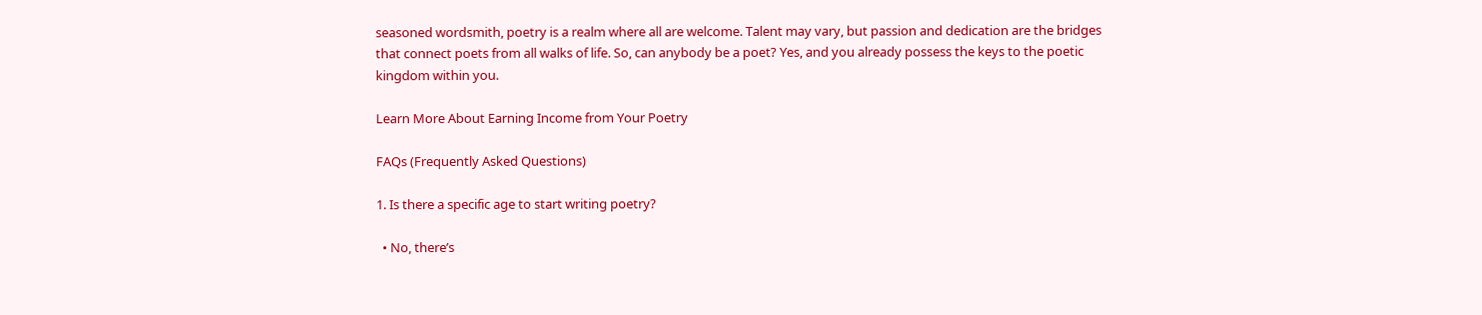seasoned wordsmith, poetry is a realm where all are welcome. Talent may vary, but passion and dedication are the bridges that connect poets from all walks of life. So, can anybody be a poet? Yes, and you already possess the keys to the poetic kingdom within you.

Learn More About Earning Income from Your Poetry

FAQs (Frequently Asked Questions)

1. Is there a specific age to start writing poetry?

  • No, there’s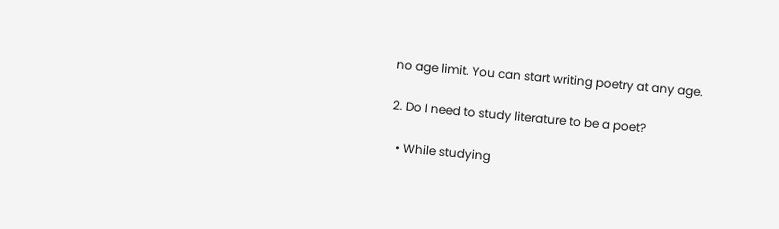no age limit. You can start writing poetry at any age.

2. Do I need to study literature to be a poet?

  • While studying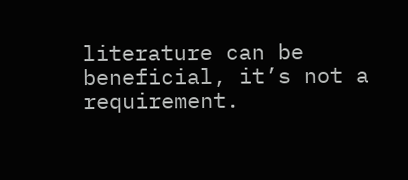literature can be beneficial, it’s not a requirement.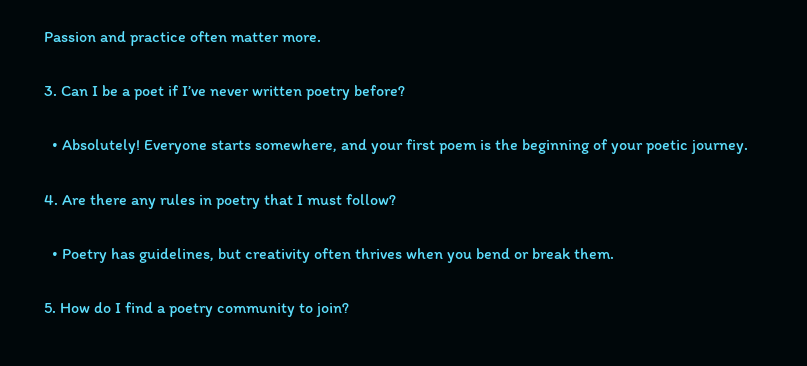Passion and practice often matter more.

3. Can I be a poet if I’ve never written poetry before?

  • Absolutely! Everyone starts somewhere, and your first poem is the beginning of your poetic journey.

4. Are there any rules in poetry that I must follow?

  • Poetry has guidelines, but creativity often thrives when you bend or break them.

5. How do I find a poetry community to join?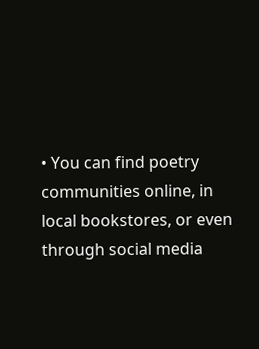• You can find poetry communities online, in local bookstores, or even through social media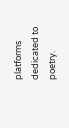platforms dedicated to poetry.